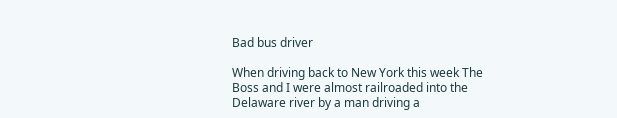Bad bus driver

When driving back to New York this week The Boss and I were almost railroaded into the Delaware river by a man driving a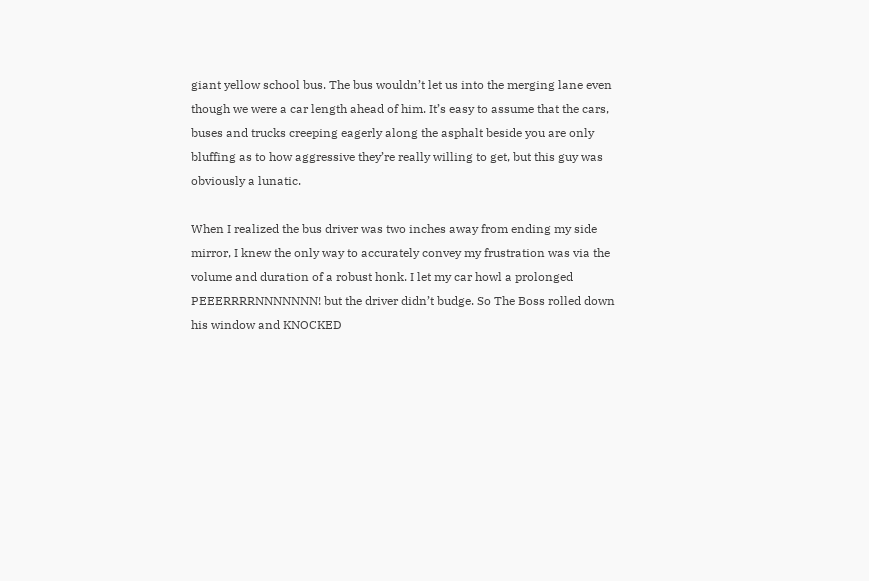giant yellow school bus. The bus wouldn’t let us into the merging lane even though we were a car length ahead of him. It’s easy to assume that the cars, buses and trucks creeping eagerly along the asphalt beside you are only bluffing as to how aggressive they’re really willing to get, but this guy was obviously a lunatic.

When I realized the bus driver was two inches away from ending my side mirror, I knew the only way to accurately convey my frustration was via the volume and duration of a robust honk. I let my car howl a prolonged PEEERRRRNNNNNNN! but the driver didn’t budge. So The Boss rolled down his window and KNOCKED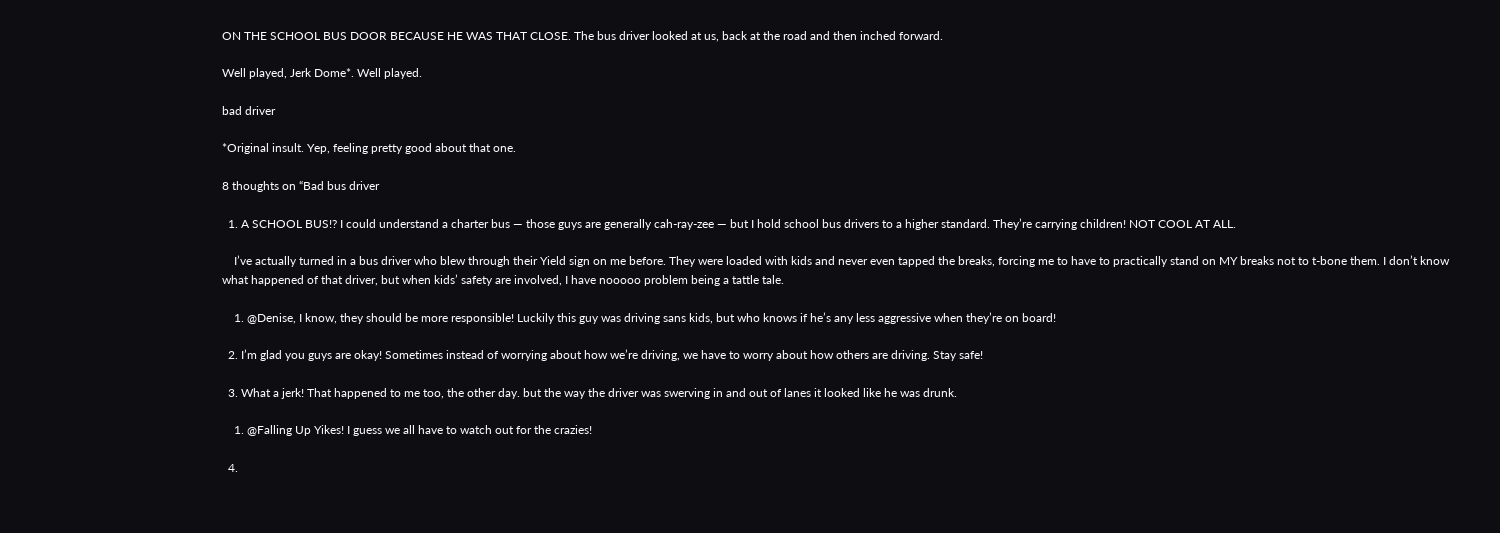ON THE SCHOOL BUS DOOR BECAUSE HE WAS THAT CLOSE. The bus driver looked at us, back at the road and then inched forward.

Well played, Jerk Dome*. Well played.

bad driver

*Original insult. Yep, feeling pretty good about that one.

8 thoughts on “Bad bus driver

  1. A SCHOOL BUS!? I could understand a charter bus — those guys are generally cah-ray-zee — but I hold school bus drivers to a higher standard. They’re carrying children! NOT COOL AT ALL.

    I’ve actually turned in a bus driver who blew through their Yield sign on me before. They were loaded with kids and never even tapped the breaks, forcing me to have to practically stand on MY breaks not to t-bone them. I don’t know what happened of that driver, but when kids’ safety are involved, I have nooooo problem being a tattle tale.

    1. @Denise, I know, they should be more responsible! Luckily this guy was driving sans kids, but who knows if he’s any less aggressive when they’re on board!

  2. I’m glad you guys are okay! Sometimes instead of worrying about how we’re driving, we have to worry about how others are driving. Stay safe!

  3. What a jerk! That happened to me too, the other day. but the way the driver was swerving in and out of lanes it looked like he was drunk.

    1. @Falling Up Yikes! I guess we all have to watch out for the crazies!

  4.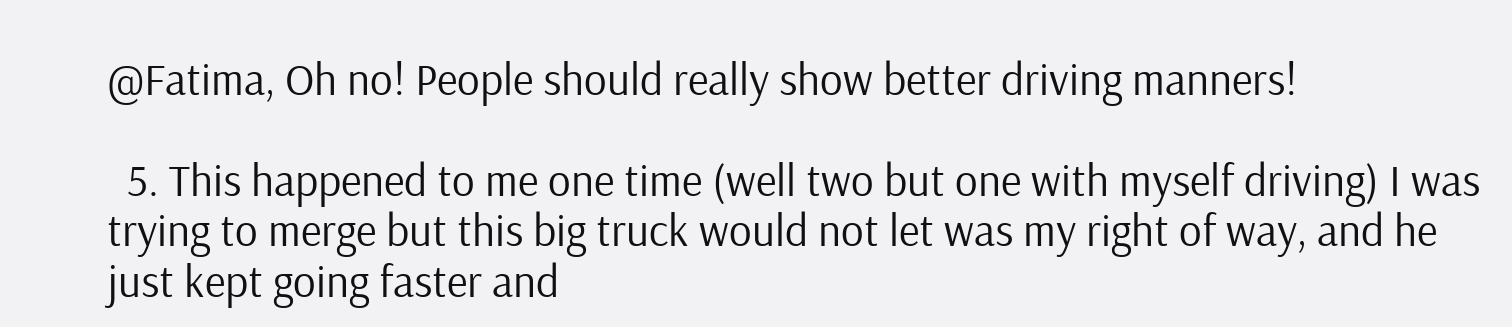@Fatima, Oh no! People should really show better driving manners!

  5. This happened to me one time (well two but one with myself driving) I was trying to merge but this big truck would not let was my right of way, and he just kept going faster and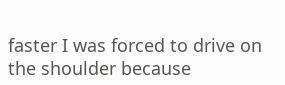faster I was forced to drive on the shoulder because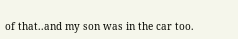of that..and my son was in the car too.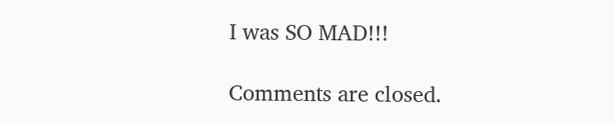I was SO MAD!!!

Comments are closed.